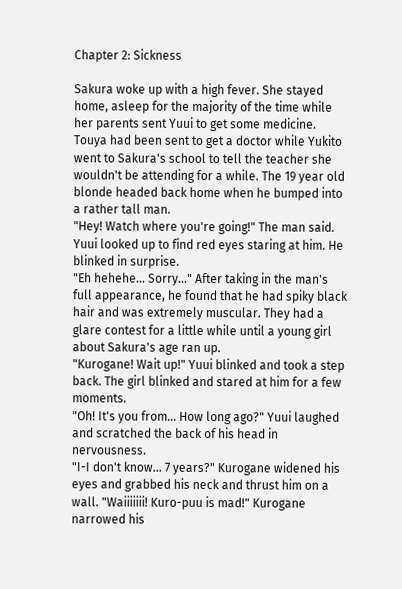Chapter 2: Sickness

Sakura woke up with a high fever. She stayed home, asleep for the majority of the time while her parents sent Yuui to get some medicine. Touya had been sent to get a doctor while Yukito went to Sakura's school to tell the teacher she wouldn't be attending for a while. The 19 year old blonde headed back home when he bumped into a rather tall man.
"Hey! Watch where you're going!" The man said. Yuui looked up to find red eyes staring at him. He blinked in surprise.
"Eh hehehe... Sorry..." After taking in the man's full appearance, he found that he had spiky black hair and was extremely muscular. They had a glare contest for a little while until a young girl about Sakura's age ran up.
"Kurogane! Wait up!" Yuui blinked and took a step back. The girl blinked and stared at him for a few moments.
"Oh! It's you from... How long ago?" Yuui laughed and scratched the back of his head in nervousness.
"I-I don't know... 7 years?" Kurogane widened his eyes and grabbed his neck and thrust him on a wall. "Waiiiiiii! Kuro-puu is mad!" Kurogane narrowed his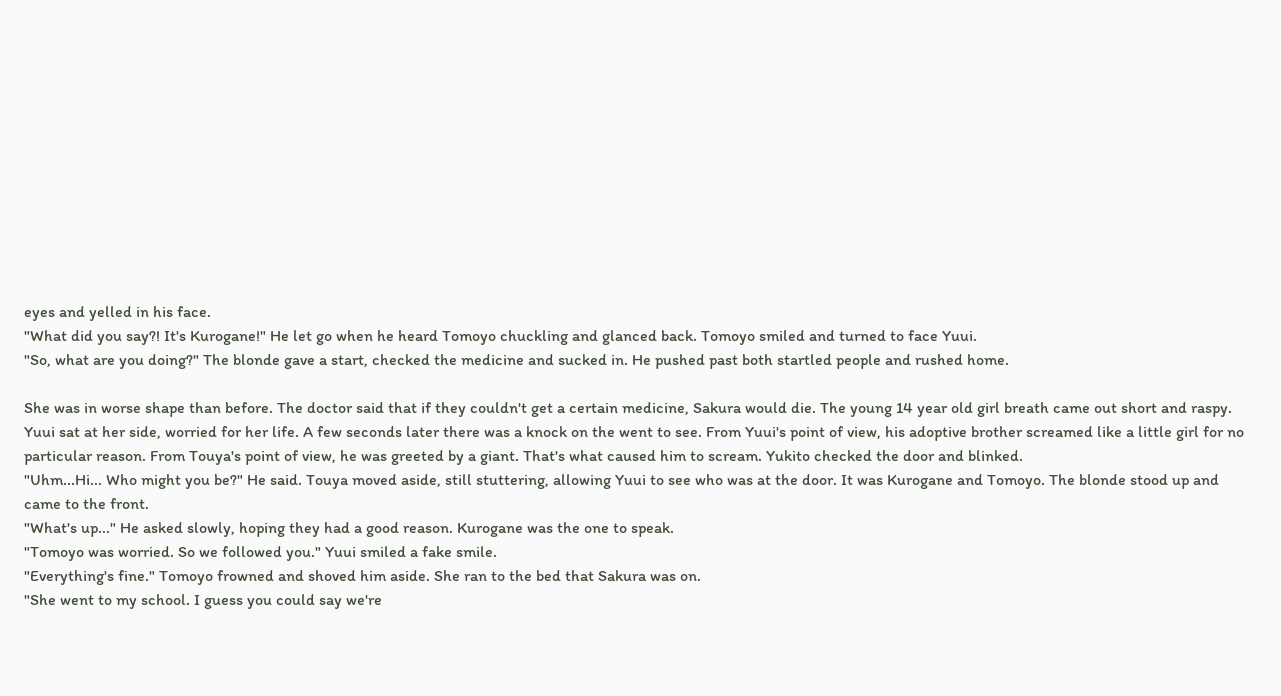eyes and yelled in his face.
"What did you say?! It's Kurogane!" He let go when he heard Tomoyo chuckling and glanced back. Tomoyo smiled and turned to face Yuui.
"So, what are you doing?" The blonde gave a start, checked the medicine and sucked in. He pushed past both startled people and rushed home.

She was in worse shape than before. The doctor said that if they couldn't get a certain medicine, Sakura would die. The young 14 year old girl breath came out short and raspy. Yuui sat at her side, worried for her life. A few seconds later there was a knock on the went to see. From Yuui's point of view, his adoptive brother screamed like a little girl for no particular reason. From Touya's point of view, he was greeted by a giant. That's what caused him to scream. Yukito checked the door and blinked.
"Uhm...Hi... Who might you be?" He said. Touya moved aside, still stuttering, allowing Yuui to see who was at the door. It was Kurogane and Tomoyo. The blonde stood up and came to the front.
"What's up..." He asked slowly, hoping they had a good reason. Kurogane was the one to speak.
"Tomoyo was worried. So we followed you." Yuui smiled a fake smile.
"Everything's fine." Tomoyo frowned and shoved him aside. She ran to the bed that Sakura was on.
"She went to my school. I guess you could say we're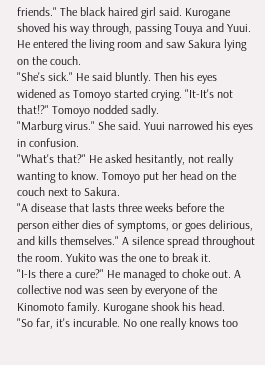friends." The black haired girl said. Kurogane shoved his way through, passing Touya and Yuui. He entered the living room and saw Sakura lying on the couch.
"She's sick." He said bluntly. Then his eyes widened as Tomoyo started crying. "It-It's not that!?" Tomoyo nodded sadly.
"Marburg virus." She said. Yuui narrowed his eyes in confusion.
"What's that?" He asked hesitantly, not really wanting to know. Tomoyo put her head on the couch next to Sakura.
"A disease that lasts three weeks before the person either dies of symptoms, or goes delirious, and kills themselves." A silence spread throughout the room. Yukito was the one to break it.
"I-Is there a cure?" He managed to choke out. A collective nod was seen by everyone of the Kinomoto family. Kurogane shook his head.
"So far, it's incurable. No one really knows too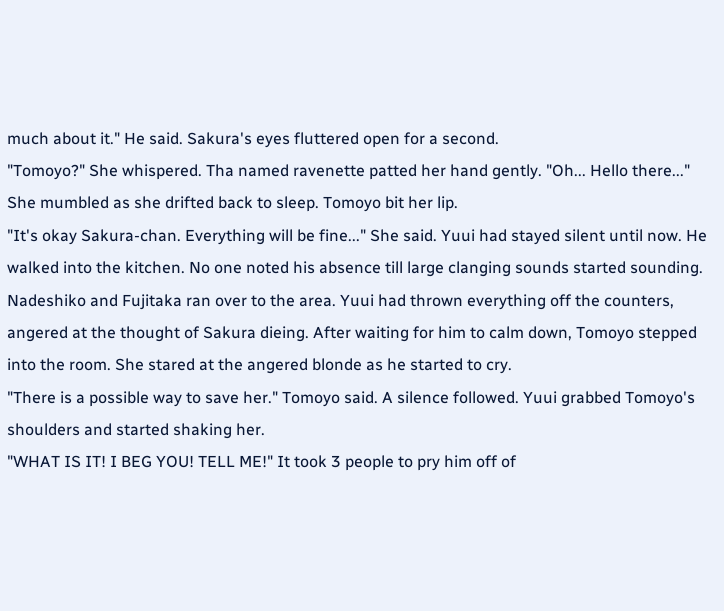much about it." He said. Sakura's eyes fluttered open for a second.
"Tomoyo?" She whispered. Tha named ravenette patted her hand gently. "Oh... Hello there..." She mumbled as she drifted back to sleep. Tomoyo bit her lip.
"It's okay Sakura-chan. Everything will be fine..." She said. Yuui had stayed silent until now. He walked into the kitchen. No one noted his absence till large clanging sounds started sounding. Nadeshiko and Fujitaka ran over to the area. Yuui had thrown everything off the counters, angered at the thought of Sakura dieing. After waiting for him to calm down, Tomoyo stepped into the room. She stared at the angered blonde as he started to cry.
"There is a possible way to save her." Tomoyo said. A silence followed. Yuui grabbed Tomoyo's shoulders and started shaking her.
"WHAT IS IT! I BEG YOU! TELL ME!" It took 3 people to pry him off of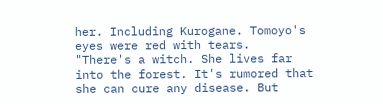her. Including Kurogane. Tomoyo's eyes were red with tears.
"There's a witch. She lives far into the forest. It's rumored that she can cure any disease. But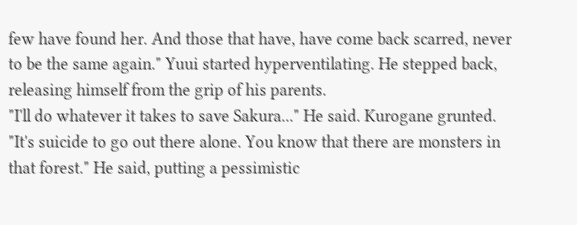few have found her. And those that have, have come back scarred, never to be the same again." Yuui started hyperventilating. He stepped back, releasing himself from the grip of his parents.
"I'll do whatever it takes to save Sakura..." He said. Kurogane grunted.
"It's suicide to go out there alone. You know that there are monsters in that forest." He said, putting a pessimistic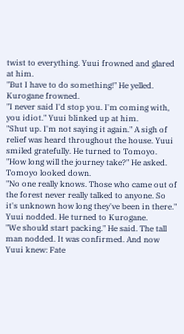twist to everything. Yuui frowned and glared at him.
"But I have to do something!" He yelled. Kurogane frowned.
"I never said I'd stop you. I'm coming with, you idiot." Yuui blinked up at him.
"Shut up. I'm not saying it again." A sigh of relief was heard throughout the house. Yuui smiled gratefully. He turned to Tomoyo.
"How long will the journey take?" He asked. Tomoyo looked down.
"No one really knows. Those who came out of the forest never really talked to anyone. So it's unknown how long they've been in there." Yuui nodded. He turned to Kurogane.
"We should start packing." He said. The tall man nodded. It was confirmed. And now Yuui knew: Fate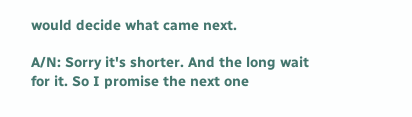would decide what came next.

A/N: Sorry it's shorter. And the long wait for it. So I promise the next one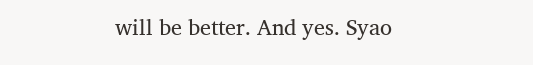will be better. And yes. Syao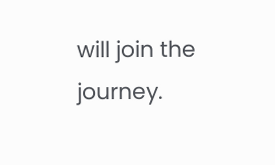will join the journey.